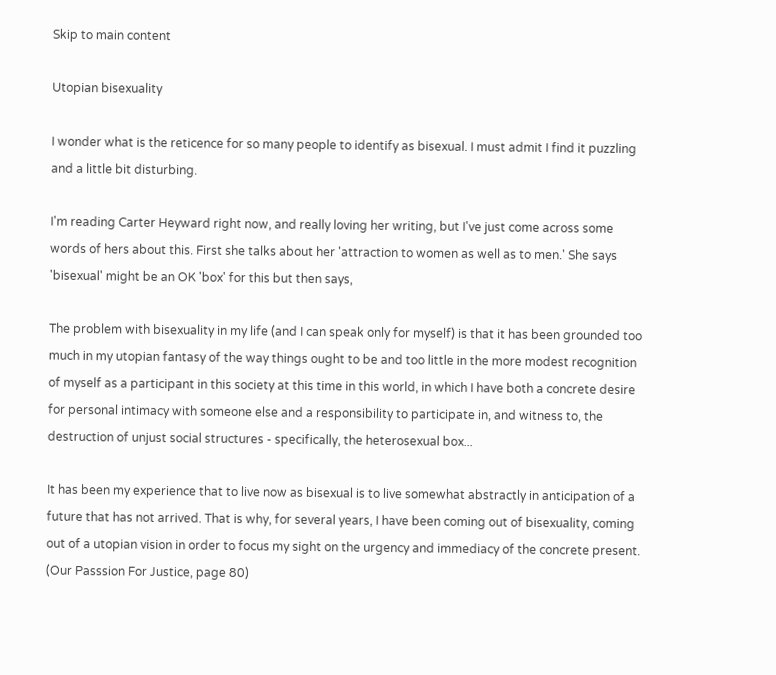Skip to main content

Utopian bisexuality

I wonder what is the reticence for so many people to identify as bisexual. I must admit I find it puzzling and a little bit disturbing.

I'm reading Carter Heyward right now, and really loving her writing, but I've just come across some words of hers about this. First she talks about her 'attraction to women as well as to men.' She says 'bisexual' might be an OK 'box' for this but then says,

The problem with bisexuality in my life (and I can speak only for myself) is that it has been grounded too much in my utopian fantasy of the way things ought to be and too little in the more modest recognition of myself as a participant in this society at this time in this world, in which I have both a concrete desire for personal intimacy with someone else and a responsibility to participate in, and witness to, the destruction of unjust social structures - specifically, the heterosexual box...

It has been my experience that to live now as bisexual is to live somewhat abstractly in anticipation of a future that has not arrived. That is why, for several years, I have been coming out of bisexuality, coming out of a utopian vision in order to focus my sight on the urgency and immediacy of the concrete present.
(Our Passsion For Justice, page 80)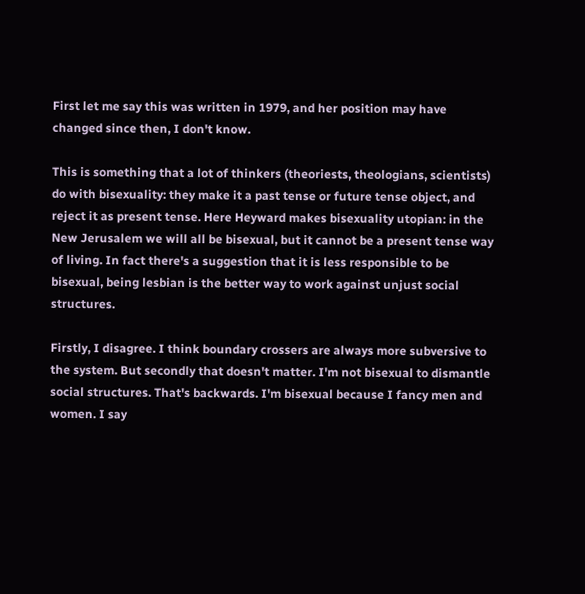First let me say this was written in 1979, and her position may have changed since then, I don't know.

This is something that a lot of thinkers (theoriests, theologians, scientists) do with bisexuality: they make it a past tense or future tense object, and reject it as present tense. Here Heyward makes bisexuality utopian: in the New Jerusalem we will all be bisexual, but it cannot be a present tense way of living. In fact there's a suggestion that it is less responsible to be bisexual, being lesbian is the better way to work against unjust social structures.

Firstly, I disagree. I think boundary crossers are always more subversive to the system. But secondly that doesn't matter. I'm not bisexual to dismantle social structures. That's backwards. I'm bisexual because I fancy men and women. I say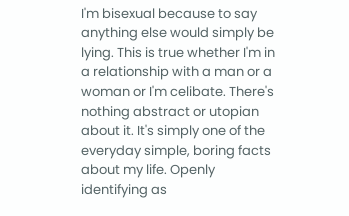I'm bisexual because to say anything else would simply be lying. This is true whether I'm in a relationship with a man or a woman or I'm celibate. There's nothing abstract or utopian about it. It's simply one of the everyday simple, boring facts about my life. Openly identifying as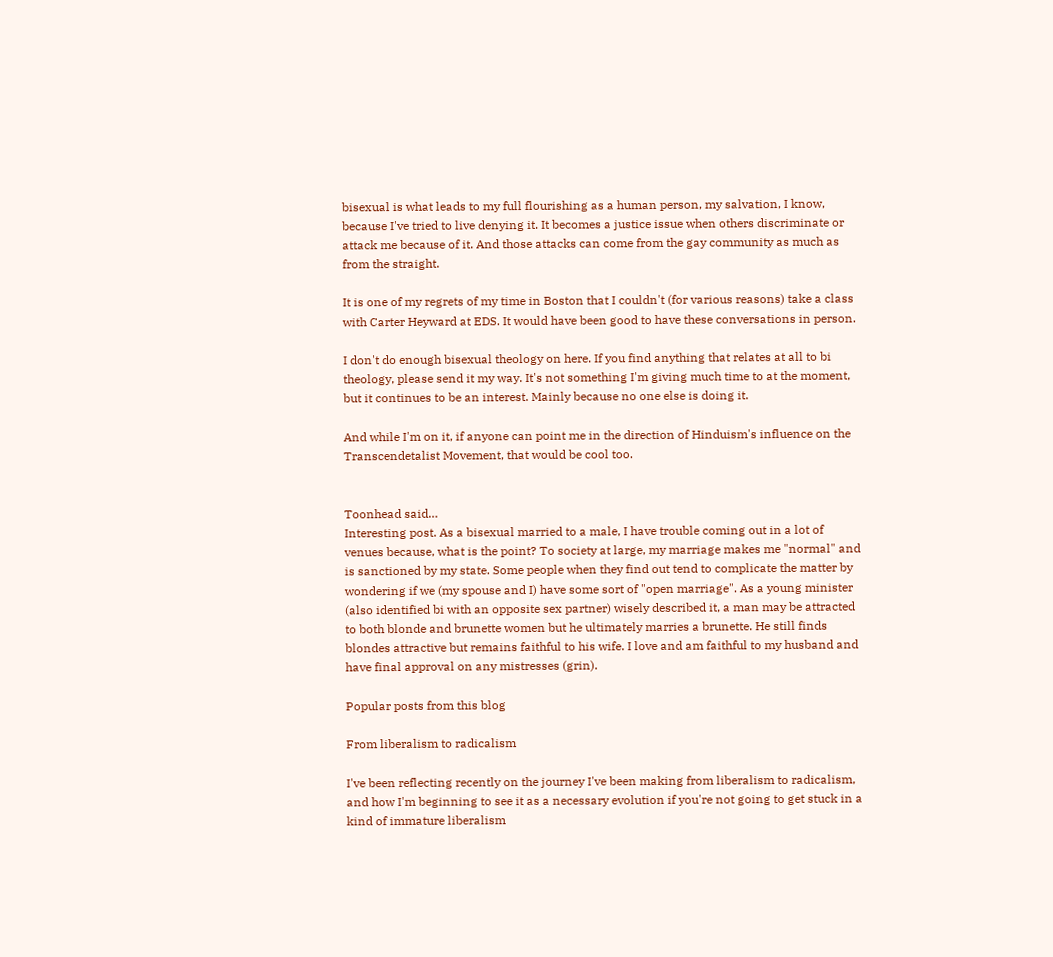bisexual is what leads to my full flourishing as a human person, my salvation, I know, because I've tried to live denying it. It becomes a justice issue when others discriminate or attack me because of it. And those attacks can come from the gay community as much as from the straight.

It is one of my regrets of my time in Boston that I couldn't (for various reasons) take a class with Carter Heyward at EDS. It would have been good to have these conversations in person.

I don't do enough bisexual theology on here. If you find anything that relates at all to bi theology, please send it my way. It's not something I'm giving much time to at the moment, but it continues to be an interest. Mainly because no one else is doing it.

And while I'm on it, if anyone can point me in the direction of Hinduism's influence on the Transcendetalist Movement, that would be cool too.


Toonhead said…
Interesting post. As a bisexual married to a male, I have trouble coming out in a lot of venues because, what is the point? To society at large, my marriage makes me "normal" and is sanctioned by my state. Some people when they find out tend to complicate the matter by wondering if we (my spouse and I) have some sort of "open marriage". As a young minister (also identified bi with an opposite sex partner) wisely described it, a man may be attracted to both blonde and brunette women but he ultimately marries a brunette. He still finds blondes attractive but remains faithful to his wife. I love and am faithful to my husband and have final approval on any mistresses (grin).

Popular posts from this blog

From liberalism to radicalism

I've been reflecting recently on the journey I've been making from liberalism to radicalism, and how I'm beginning to see it as a necessary evolution if you're not going to get stuck in a kind of immature liberalism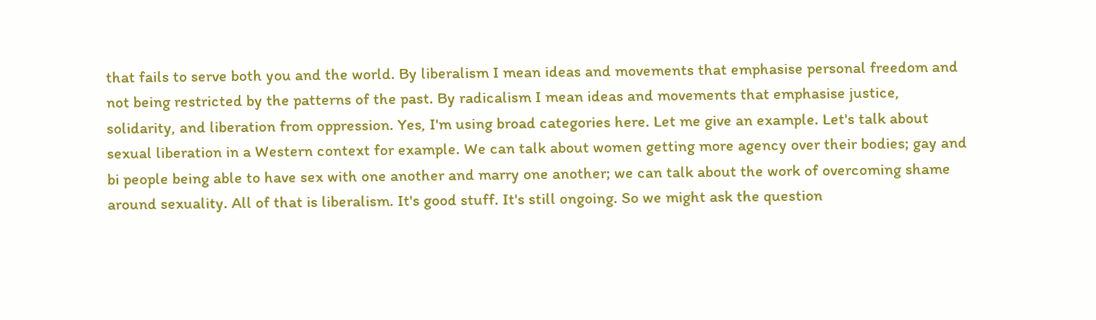that fails to serve both you and the world. By liberalism I mean ideas and movements that emphasise personal freedom and not being restricted by the patterns of the past. By radicalism I mean ideas and movements that emphasise justice, solidarity, and liberation from oppression. Yes, I'm using broad categories here. Let me give an example. Let's talk about sexual liberation in a Western context for example. We can talk about women getting more agency over their bodies; gay and bi people being able to have sex with one another and marry one another; we can talk about the work of overcoming shame around sexuality. All of that is liberalism. It's good stuff. It's still ongoing. So we might ask the question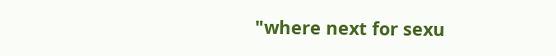"where next for sexu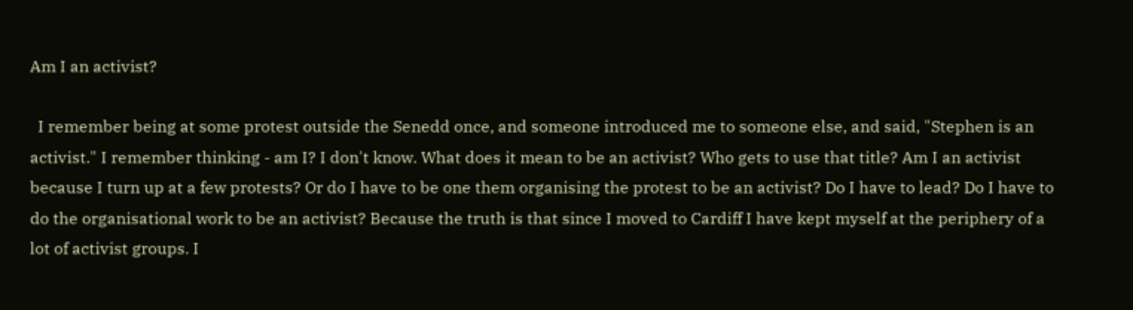Am I an activist?

  I remember being at some protest outside the Senedd once, and someone introduced me to someone else, and said, "Stephen is an activist." I remember thinking - am I? I don't know. What does it mean to be an activist? Who gets to use that title? Am I an activist because I turn up at a few protests? Or do I have to be one them organising the protest to be an activist? Do I have to lead? Do I have to do the organisational work to be an activist? Because the truth is that since I moved to Cardiff I have kept myself at the periphery of a lot of activist groups. I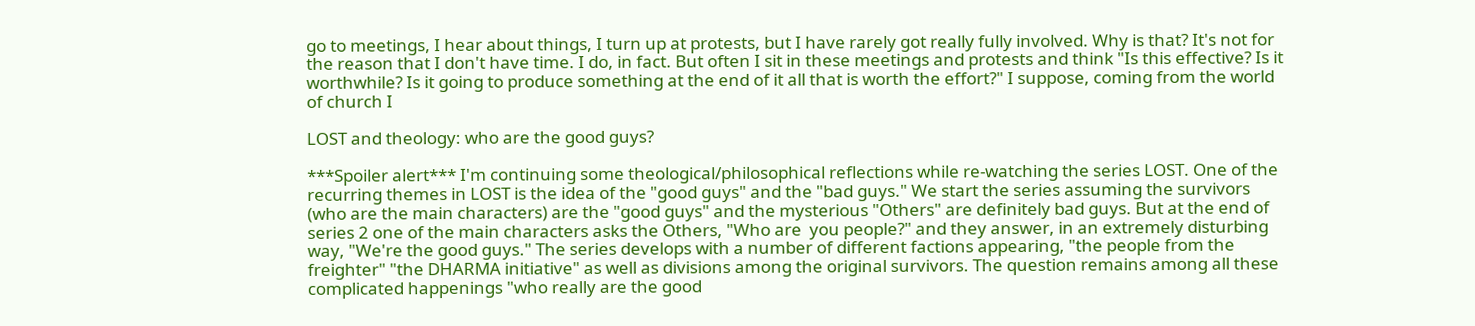go to meetings, I hear about things, I turn up at protests, but I have rarely got really fully involved. Why is that? It's not for the reason that I don't have time. I do, in fact. But often I sit in these meetings and protests and think "Is this effective? Is it worthwhile? Is it going to produce something at the end of it all that is worth the effort?" I suppose, coming from the world of church I

LOST and theology: who are the good guys?

***Spoiler alert*** I'm continuing some theological/philosophical reflections while re-watching the series LOST. One of the recurring themes in LOST is the idea of the "good guys" and the "bad guys." We start the series assuming the survivors (who are the main characters) are the "good guys" and the mysterious "Others" are definitely bad guys. But at the end of series 2 one of the main characters asks the Others, "Who are  you people?" and they answer, in an extremely disturbing way, "We're the good guys." The series develops with a number of different factions appearing, "the people from the freighter" "the DHARMA initiative" as well as divisions among the original survivors. The question remains among all these complicated happenings "who really are the good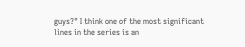guys?" I think one of the most significant lines in the series is an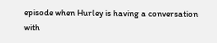episode when Hurley is having a conversation with